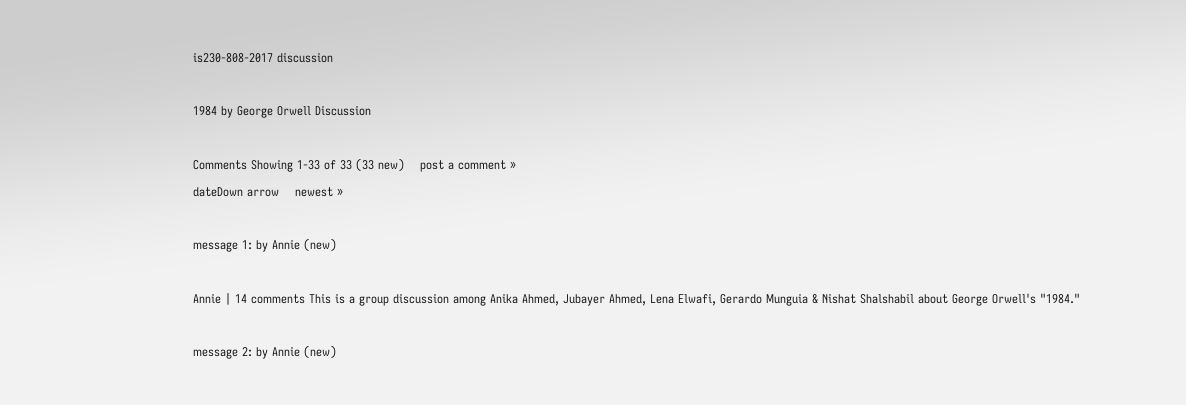is230-808-2017 discussion

1984 by George Orwell Discussion

Comments Showing 1-33 of 33 (33 new)    post a comment »
dateDown arrow    newest »

message 1: by Annie (new)

Annie | 14 comments This is a group discussion among Anika Ahmed, Jubayer Ahmed, Lena Elwafi, Gerardo Munguia & Nishat Shalshabil about George Orwell's "1984."

message 2: by Annie (new)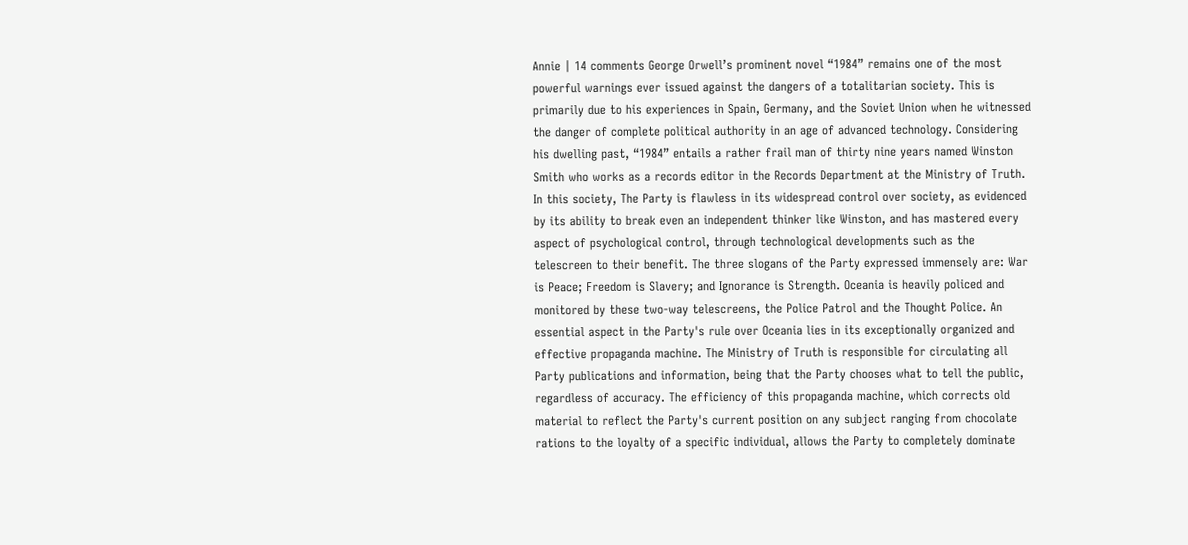Annie | 14 comments George Orwell’s prominent novel “1984” remains one of the most powerful warnings ever issued against the dangers of a totalitarian society. This is primarily due to his experiences in Spain, Germany, and the Soviet Union when he witnessed the danger of complete political authority in an age of advanced technology. Considering his dwelling past, “1984” entails a rather frail man of thirty nine years named Winston Smith who works as a records editor in the Records Department at the Ministry of Truth. In this society, The Party is flawless in its widespread control over society, as evidenced by its ability to break even an independent thinker like Winston, and has mastered every aspect of psychological control, through technological developments such as the telescreen to their benefit. The three slogans of the Party expressed immensely are: War is Peace; Freedom is Slavery; and Ignorance is Strength. Oceania is heavily policed and monitored by these two-way telescreens, the Police Patrol and the Thought Police. An essential aspect in the Party's rule over Oceania lies in its exceptionally organized and effective propaganda machine. The Ministry of Truth is responsible for circulating all Party publications and information, being that the Party chooses what to tell the public, regardless of accuracy. The efficiency of this propaganda machine, which corrects old material to reflect the Party's current position on any subject ranging from chocolate rations to the loyalty of a specific individual, allows the Party to completely dominate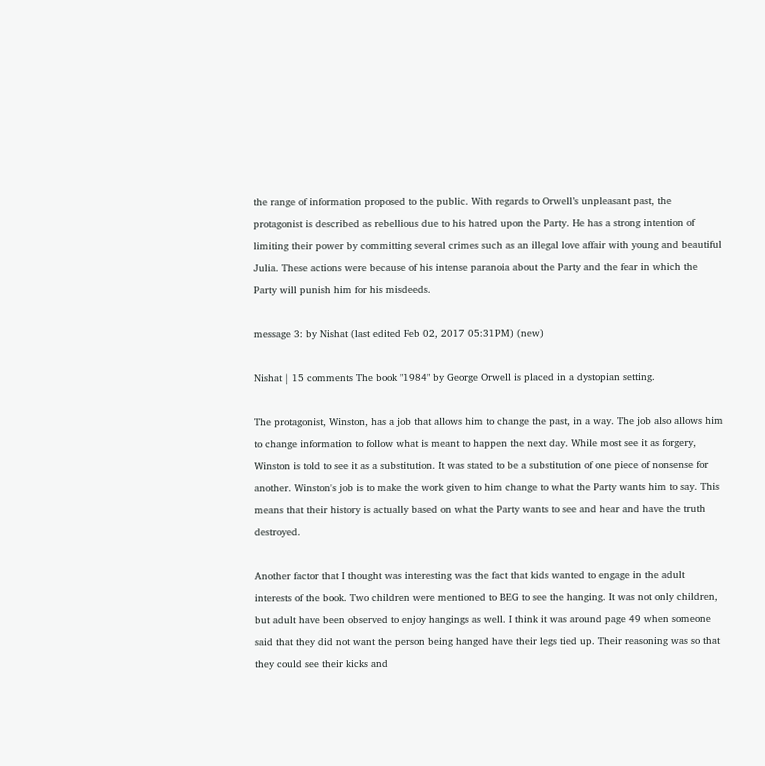the range of information proposed to the public. With regards to Orwell’s unpleasant past, the protagonist is described as rebellious due to his hatred upon the Party. He has a strong intention of limiting their power by committing several crimes such as an illegal love affair with young and beautiful Julia. These actions were because of his intense paranoia about the Party and the fear in which the Party will punish him for his misdeeds.

message 3: by Nishat (last edited Feb 02, 2017 05:31PM) (new)

Nishat | 15 comments The book "1984" by George Orwell is placed in a dystopian setting.

The protagonist, Winston, has a job that allows him to change the past, in a way. The job also allows him to change information to follow what is meant to happen the next day. While most see it as forgery, Winston is told to see it as a substitution. It was stated to be a substitution of one piece of nonsense for another. Winston's job is to make the work given to him change to what the Party wants him to say. This means that their history is actually based on what the Party wants to see and hear and have the truth destroyed.

Another factor that I thought was interesting was the fact that kids wanted to engage in the adult interests of the book. Two children were mentioned to BEG to see the hanging. It was not only children, but adult have been observed to enjoy hangings as well. I think it was around page 49 when someone said that they did not want the person being hanged have their legs tied up. Their reasoning was so that they could see their kicks and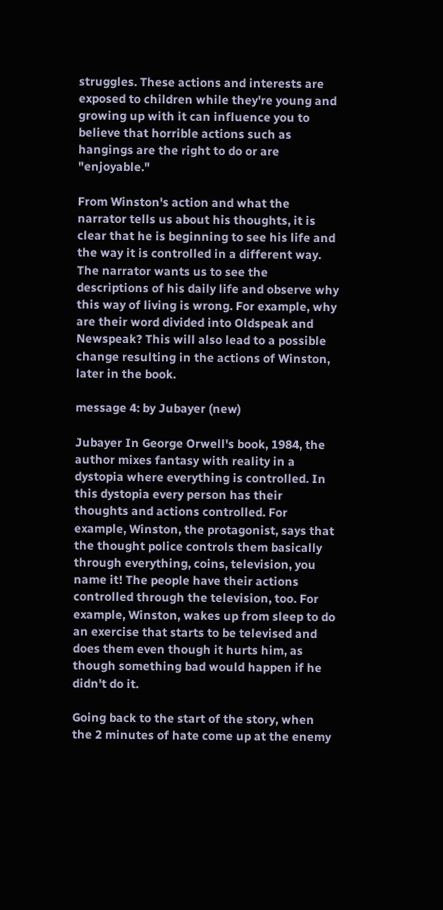struggles. These actions and interests are exposed to children while they're young and growing up with it can influence you to believe that horrible actions such as hangings are the right to do or are "enjoyable."

From Winston's action and what the narrator tells us about his thoughts, it is clear that he is beginning to see his life and the way it is controlled in a different way. The narrator wants us to see the descriptions of his daily life and observe why this way of living is wrong. For example, why are their word divided into Oldspeak and Newspeak? This will also lead to a possible change resulting in the actions of Winston, later in the book.

message 4: by Jubayer (new)

Jubayer In George Orwell's book, 1984, the author mixes fantasy with reality in a dystopia where everything is controlled. In this dystopia every person has their thoughts and actions controlled. For example, Winston, the protagonist, says that the thought police controls them basically through everything, coins, television, you name it! The people have their actions controlled through the television, too. For example, Winston, wakes up from sleep to do an exercise that starts to be televised and does them even though it hurts him, as though something bad would happen if he didn't do it.

Going back to the start of the story, when the 2 minutes of hate come up at the enemy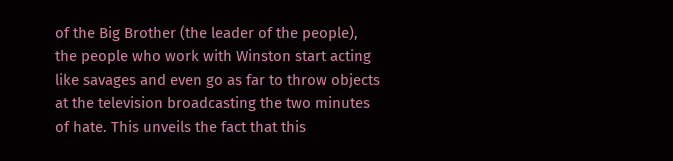of the Big Brother (the leader of the people), the people who work with Winston start acting like savages and even go as far to throw objects at the television broadcasting the two minutes of hate. This unveils the fact that this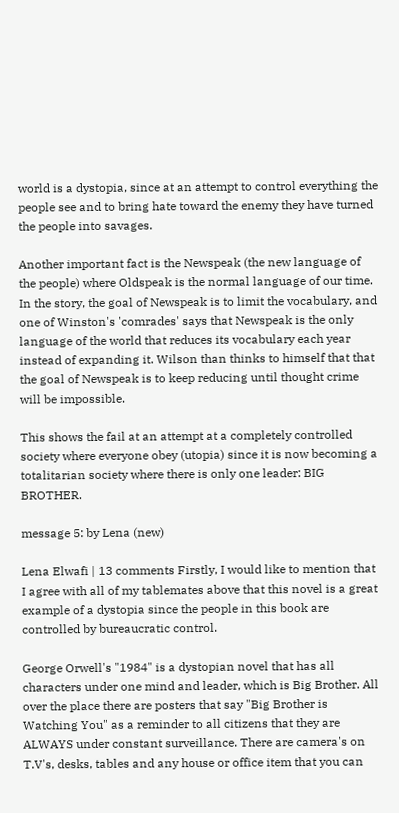world is a dystopia, since at an attempt to control everything the people see and to bring hate toward the enemy they have turned the people into savages.

Another important fact is the Newspeak (the new language of the people) where Oldspeak is the normal language of our time. In the story, the goal of Newspeak is to limit the vocabulary, and one of Winston's 'comrades' says that Newspeak is the only language of the world that reduces its vocabulary each year instead of expanding it. Wilson than thinks to himself that that the goal of Newspeak is to keep reducing until thought crime will be impossible.

This shows the fail at an attempt at a completely controlled society where everyone obey (utopia) since it is now becoming a totalitarian society where there is only one leader: BIG BROTHER.

message 5: by Lena (new)

Lena Elwafi | 13 comments Firstly, I would like to mention that I agree with all of my tablemates above that this novel is a great example of a dystopia since the people in this book are controlled by bureaucratic control.

George Orwell's "1984" is a dystopian novel that has all characters under one mind and leader, which is Big Brother. All over the place there are posters that say "Big Brother is Watching You" as a reminder to all citizens that they are ALWAYS under constant surveillance. There are camera's on T.V's, desks, tables and any house or office item that you can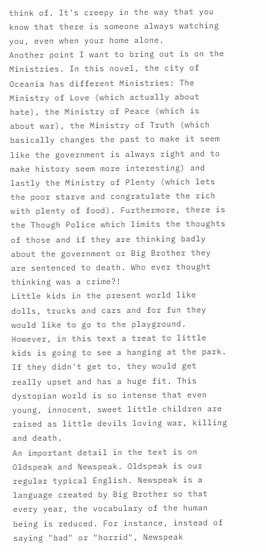think of. It's creepy in the way that you know that there is someone always watching you, even when your home alone.
Another point I want to bring out is on the Ministries. In this novel, the city of Oceania has different Ministries: The Ministry of Love (which actually about hate), the Ministry of Peace (which is about war), the Ministry of Truth (which basically changes the past to make it seem like the government is always right and to make history seem more interesting) and lastly the Ministry of Plenty (which lets the poor starve and congratulate the rich with plenty of food). Furthermore, there is the Though Police which limits the thoughts of those and if they are thinking badly about the government or Big Brother they are sentenced to death. Who ever thought thinking was a crime?!
Little kids in the present world like dolls, trucks and cars and for fun they would like to go to the playground. However, in this text a treat to little kids is going to see a hanging at the park. If they didn't get to, they would get really upset and has a huge fit. This dystopian world is so intense that even young, innocent, sweet little children are raised as little devils loving war, killing and death.
An important detail in the text is on Oldspeak and Newspeak. Oldspeak is our regular typical English. Newspeak is a language created by Big Brother so that every year, the vocabulary of the human being is reduced. For instance, instead of saying "bad" or "horrid", Newspeak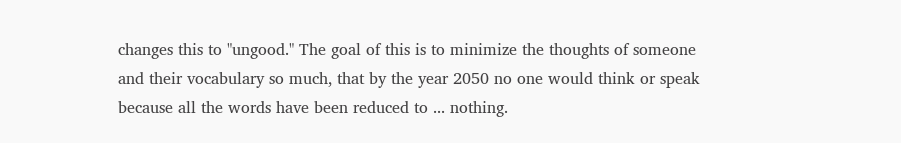changes this to "ungood." The goal of this is to minimize the thoughts of someone and their vocabulary so much, that by the year 2050 no one would think or speak because all the words have been reduced to ... nothing.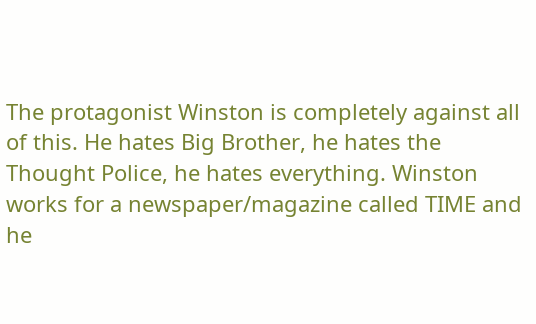The protagonist Winston is completely against all of this. He hates Big Brother, he hates the Thought Police, he hates everything. Winston works for a newspaper/magazine called TIME and he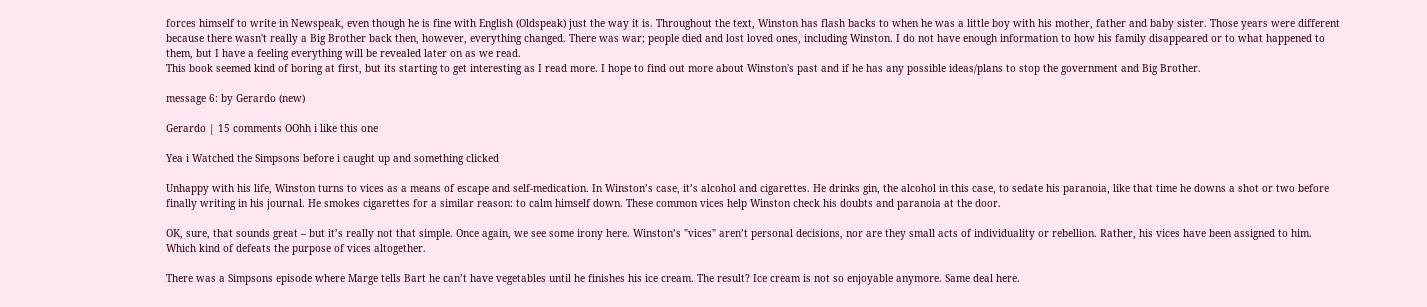forces himself to write in Newspeak, even though he is fine with English (Oldspeak) just the way it is. Throughout the text, Winston has flash backs to when he was a little boy with his mother, father and baby sister. Those years were different because there wasn't really a Big Brother back then, however, everything changed. There was war; people died and lost loved ones, including Winston. I do not have enough information to how his family disappeared or to what happened to them, but I have a feeling everything will be revealed later on as we read.
This book seemed kind of boring at first, but its starting to get interesting as I read more. I hope to find out more about Winston's past and if he has any possible ideas/plans to stop the government and Big Brother.

message 6: by Gerardo (new)

Gerardo | 15 comments OOhh i like this one

Yea i Watched the Simpsons before i caught up and something clicked

Unhappy with his life, Winston turns to vices as a means of escape and self-medication. In Winston’s case, it’s alcohol and cigarettes. He drinks gin, the alcohol in this case, to sedate his paranoia, like that time he downs a shot or two before finally writing in his journal. He smokes cigarettes for a similar reason: to calm himself down. These common vices help Winston check his doubts and paranoia at the door.

OK, sure, that sounds great – but it’s really not that simple. Once again, we see some irony here. Winston’s "vices" aren’t personal decisions, nor are they small acts of individuality or rebellion. Rather, his vices have been assigned to him. Which kind of defeats the purpose of vices altogether.

There was a Simpsons episode where Marge tells Bart he can’t have vegetables until he finishes his ice cream. The result? Ice cream is not so enjoyable anymore. Same deal here.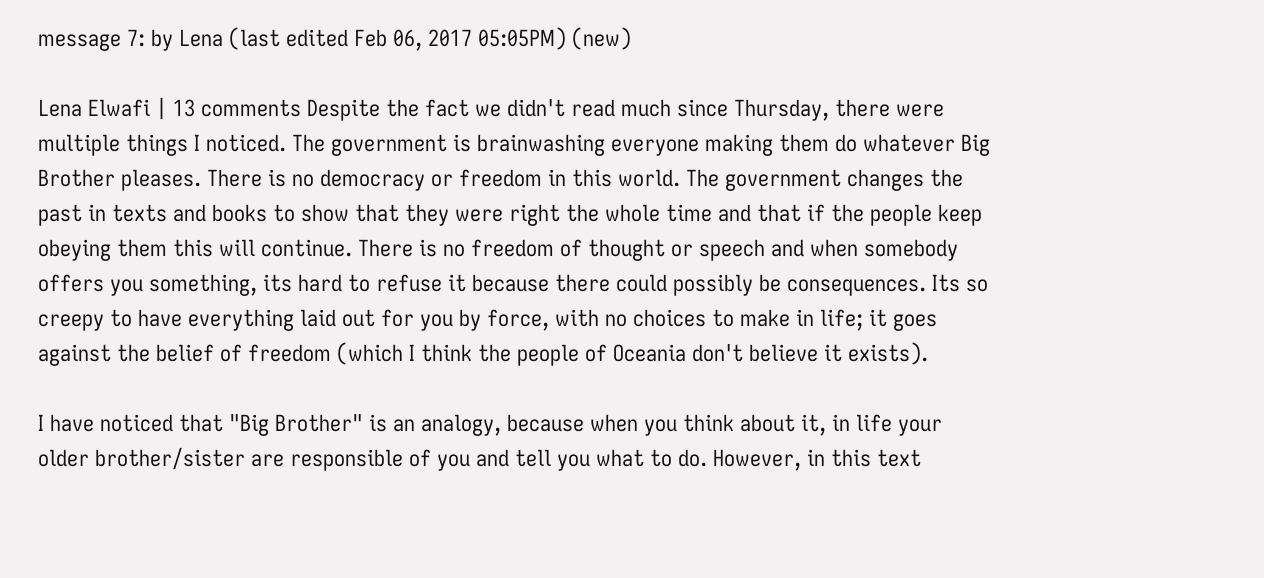message 7: by Lena (last edited Feb 06, 2017 05:05PM) (new)

Lena Elwafi | 13 comments Despite the fact we didn't read much since Thursday, there were multiple things I noticed. The government is brainwashing everyone making them do whatever Big Brother pleases. There is no democracy or freedom in this world. The government changes the past in texts and books to show that they were right the whole time and that if the people keep obeying them this will continue. There is no freedom of thought or speech and when somebody offers you something, its hard to refuse it because there could possibly be consequences. Its so creepy to have everything laid out for you by force, with no choices to make in life; it goes against the belief of freedom (which I think the people of Oceania don't believe it exists).

I have noticed that "Big Brother" is an analogy, because when you think about it, in life your older brother/sister are responsible of you and tell you what to do. However, in this text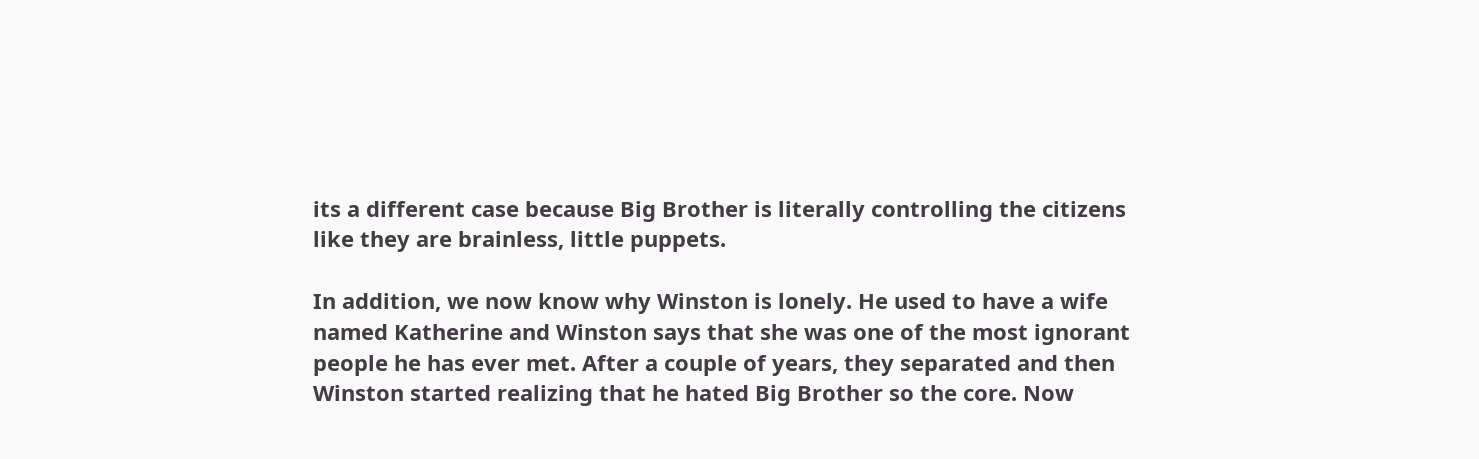its a different case because Big Brother is literally controlling the citizens like they are brainless, little puppets.

In addition, we now know why Winston is lonely. He used to have a wife named Katherine and Winston says that she was one of the most ignorant people he has ever met. After a couple of years, they separated and then Winston started realizing that he hated Big Brother so the core. Now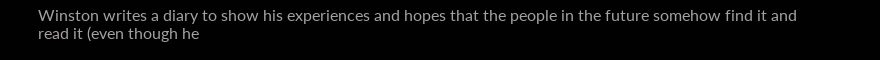Winston writes a diary to show his experiences and hopes that the people in the future somehow find it and read it (even though he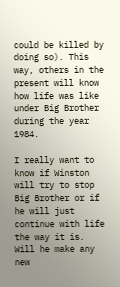could be killed by doing so). This way, others in the present will know how life was like under Big Brother during the year 1984.

I really want to know if Winston will try to stop Big Brother or if he will just continue with life the way it is. Will he make any new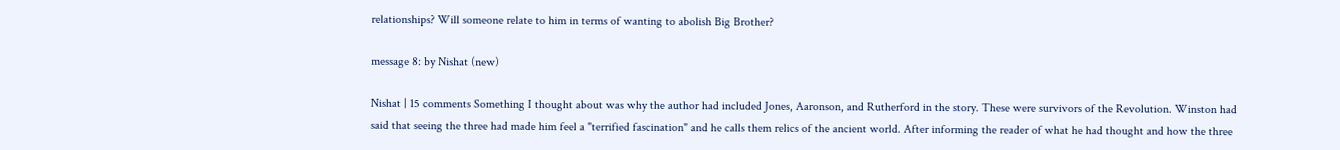relationships? Will someone relate to him in terms of wanting to abolish Big Brother?

message 8: by Nishat (new)

Nishat | 15 comments Something I thought about was why the author had included Jones, Aaronson, and Rutherford in the story. These were survivors of the Revolution. Winston had said that seeing the three had made him feel a "terrified fascination" and he calls them relics of the ancient world. After informing the reader of what he had thought and how the three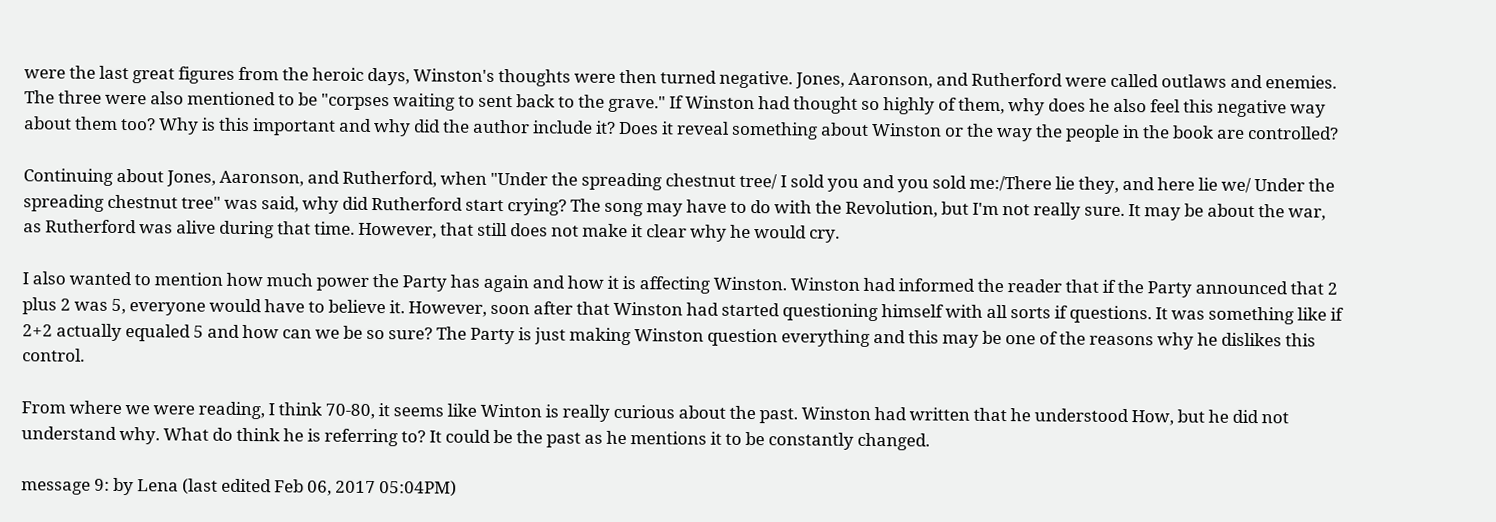were the last great figures from the heroic days, Winston's thoughts were then turned negative. Jones, Aaronson, and Rutherford were called outlaws and enemies. The three were also mentioned to be "corpses waiting to sent back to the grave." If Winston had thought so highly of them, why does he also feel this negative way about them too? Why is this important and why did the author include it? Does it reveal something about Winston or the way the people in the book are controlled?

Continuing about Jones, Aaronson, and Rutherford, when "Under the spreading chestnut tree/ I sold you and you sold me:/There lie they, and here lie we/ Under the spreading chestnut tree" was said, why did Rutherford start crying? The song may have to do with the Revolution, but I'm not really sure. It may be about the war, as Rutherford was alive during that time. However, that still does not make it clear why he would cry.

I also wanted to mention how much power the Party has again and how it is affecting Winston. Winston had informed the reader that if the Party announced that 2 plus 2 was 5, everyone would have to believe it. However, soon after that Winston had started questioning himself with all sorts if questions. It was something like if 2+2 actually equaled 5 and how can we be so sure? The Party is just making Winston question everything and this may be one of the reasons why he dislikes this control.

From where we were reading, I think 70-80, it seems like Winton is really curious about the past. Winston had written that he understood How, but he did not understand why. What do think he is referring to? It could be the past as he mentions it to be constantly changed.

message 9: by Lena (last edited Feb 06, 2017 05:04PM)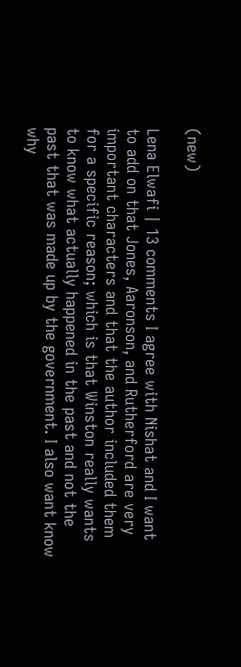(new)

Lena Elwafi | 13 comments I agree with Nishat and I want to add on that Jones, Aaronson, and Rutherford are very important characters and that the author included them for a specific reason; which is that Winston really wants to know what actually happened in the past and not the past that was made up by the government. I also want know why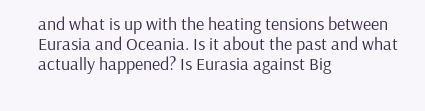and what is up with the heating tensions between Eurasia and Oceania. Is it about the past and what actually happened? Is Eurasia against Big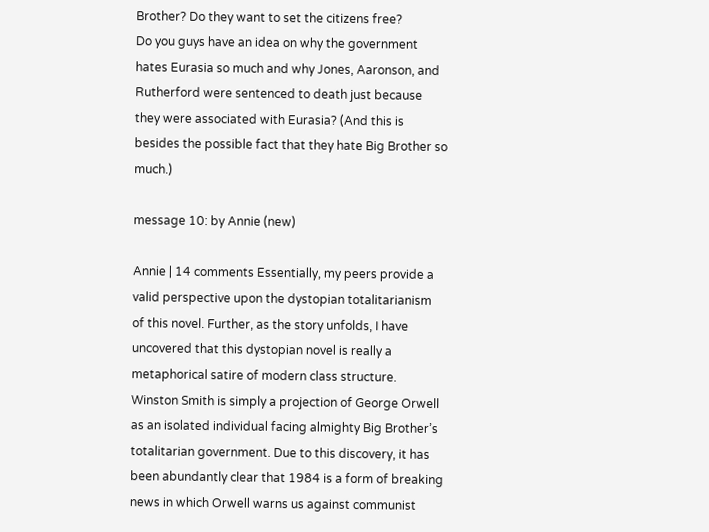Brother? Do they want to set the citizens free?
Do you guys have an idea on why the government hates Eurasia so much and why Jones, Aaronson, and Rutherford were sentenced to death just because they were associated with Eurasia? (And this is besides the possible fact that they hate Big Brother so much.)

message 10: by Annie (new)

Annie | 14 comments Essentially, my peers provide a valid perspective upon the dystopian totalitarianism of this novel. Further, as the story unfolds, I have uncovered that this dystopian novel is really a metaphorical satire of modern class structure. Winston Smith is simply a projection of George Orwell as an isolated individual facing almighty Big Brother’s totalitarian government. Due to this discovery, it has been abundantly clear that 1984 is a form of breaking news in which Orwell warns us against communist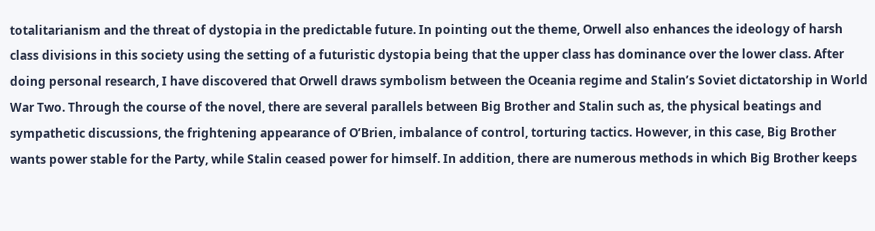totalitarianism and the threat of dystopia in the predictable future. In pointing out the theme, Orwell also enhances the ideology of harsh class divisions in this society using the setting of a futuristic dystopia being that the upper class has dominance over the lower class. After doing personal research, I have discovered that Orwell draws symbolism between the Oceania regime and Stalin’s Soviet dictatorship in World War Two. Through the course of the novel, there are several parallels between Big Brother and Stalin such as, the physical beatings and sympathetic discussions, the frightening appearance of O’Brien, imbalance of control, torturing tactics. However, in this case, Big Brother wants power stable for the Party, while Stalin ceased power for himself. In addition, there are numerous methods in which Big Brother keeps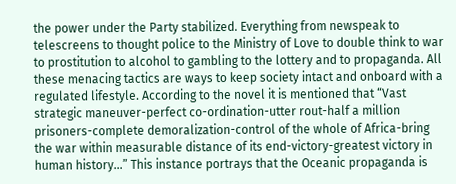the power under the Party stabilized. Everything from newspeak to telescreens to thought police to the Ministry of Love to double think to war to prostitution to alcohol to gambling to the lottery and to propaganda. All these menacing tactics are ways to keep society intact and onboard with a regulated lifestyle. According to the novel it is mentioned that “Vast strategic maneuver-perfect co-ordination-utter rout-half a million prisoners-complete demoralization-control of the whole of Africa-bring the war within measurable distance of its end-victory-greatest victory in human history…” This instance portrays that the Oceanic propaganda is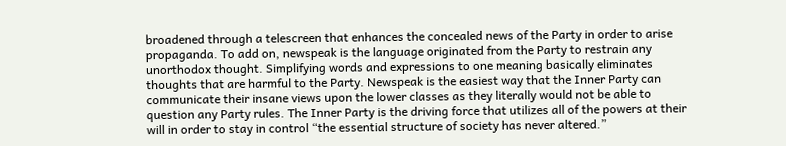broadened through a telescreen that enhances the concealed news of the Party in order to arise propaganda. To add on, newspeak is the language originated from the Party to restrain any unorthodox thought. Simplifying words and expressions to one meaning basically eliminates thoughts that are harmful to the Party. Newspeak is the easiest way that the Inner Party can communicate their insane views upon the lower classes as they literally would not be able to question any Party rules. The Inner Party is the driving force that utilizes all of the powers at their will in order to stay in control “the essential structure of society has never altered.”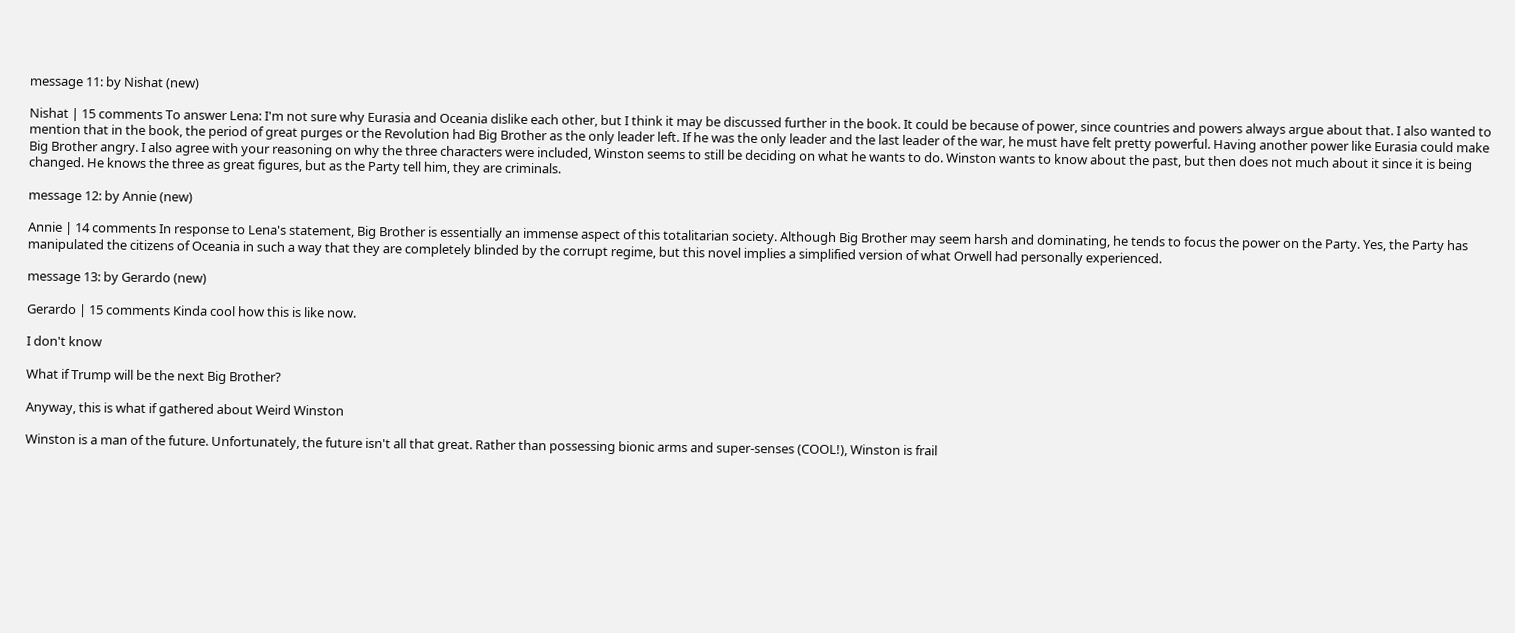message 11: by Nishat (new)

Nishat | 15 comments To answer Lena: I'm not sure why Eurasia and Oceania dislike each other, but I think it may be discussed further in the book. It could be because of power, since countries and powers always argue about that. I also wanted to mention that in the book, the period of great purges or the Revolution had Big Brother as the only leader left. If he was the only leader and the last leader of the war, he must have felt pretty powerful. Having another power like Eurasia could make Big Brother angry. I also agree with your reasoning on why the three characters were included, Winston seems to still be deciding on what he wants to do. Winston wants to know about the past, but then does not much about it since it is being changed. He knows the three as great figures, but as the Party tell him, they are criminals.

message 12: by Annie (new)

Annie | 14 comments In response to Lena's statement, Big Brother is essentially an immense aspect of this totalitarian society. Although Big Brother may seem harsh and dominating, he tends to focus the power on the Party. Yes, the Party has manipulated the citizens of Oceania in such a way that they are completely blinded by the corrupt regime, but this novel implies a simplified version of what Orwell had personally experienced.

message 13: by Gerardo (new)

Gerardo | 15 comments Kinda cool how this is like now.

I don't know

What if Trump will be the next Big Brother?

Anyway, this is what if gathered about Weird Winston

Winston is a man of the future. Unfortunately, the future isn't all that great. Rather than possessing bionic arms and super-senses (COOL!), Winston is frail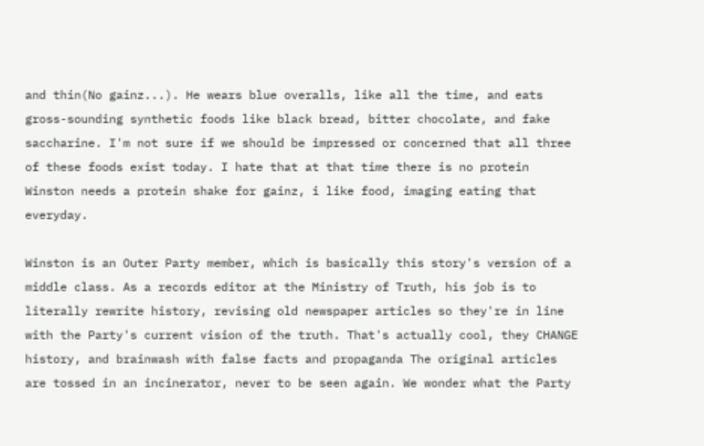and thin(No gainz...). He wears blue overalls, like all the time, and eats gross-sounding synthetic foods like black bread, bitter chocolate, and fake saccharine. I'm not sure if we should be impressed or concerned that all three of these foods exist today. I hate that at that time there is no protein Winston needs a protein shake for gainz, i like food, imaging eating that everyday.

Winston is an Outer Party member, which is basically this story's version of a middle class. As a records editor at the Ministry of Truth, his job is to literally rewrite history, revising old newspaper articles so they're in line with the Party's current vision of the truth. That's actually cool, they CHANGE history, and brainwash with false facts and propaganda The original articles are tossed in an incinerator, never to be seen again. We wonder what the Party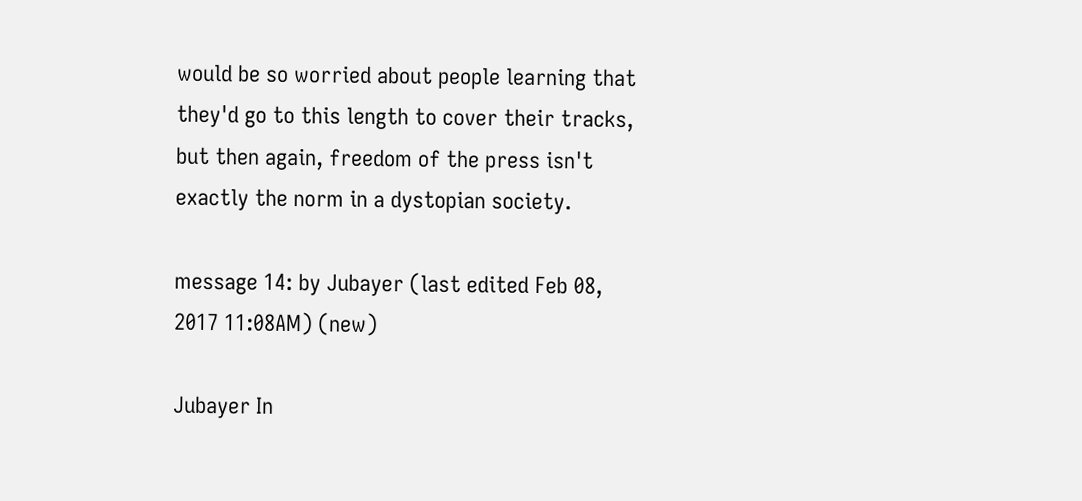would be so worried about people learning that they'd go to this length to cover their tracks, but then again, freedom of the press isn't exactly the norm in a dystopian society.

message 14: by Jubayer (last edited Feb 08, 2017 11:08AM) (new)

Jubayer In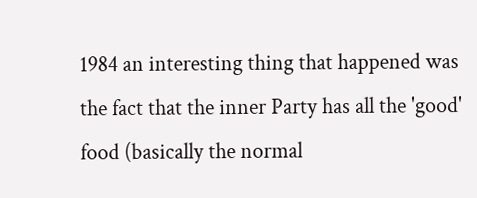1984 an interesting thing that happened was the fact that the inner Party has all the 'good' food (basically the normal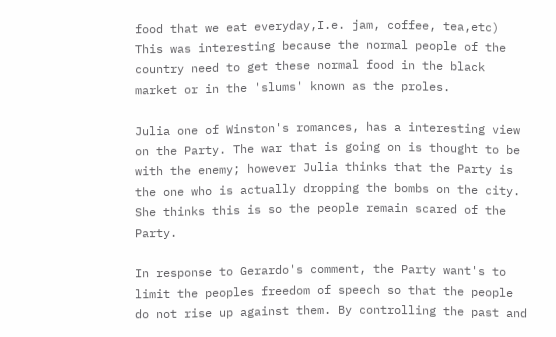food that we eat everyday,I.e. jam, coffee, tea,etc) This was interesting because the normal people of the country need to get these normal food in the black market or in the 'slums' known as the proles.

Julia one of Winston's romances, has a interesting view on the Party. The war that is going on is thought to be with the enemy; however Julia thinks that the Party is the one who is actually dropping the bombs on the city. She thinks this is so the people remain scared of the Party.

In response to Gerardo's comment, the Party want's to limit the peoples freedom of speech so that the people do not rise up against them. By controlling the past and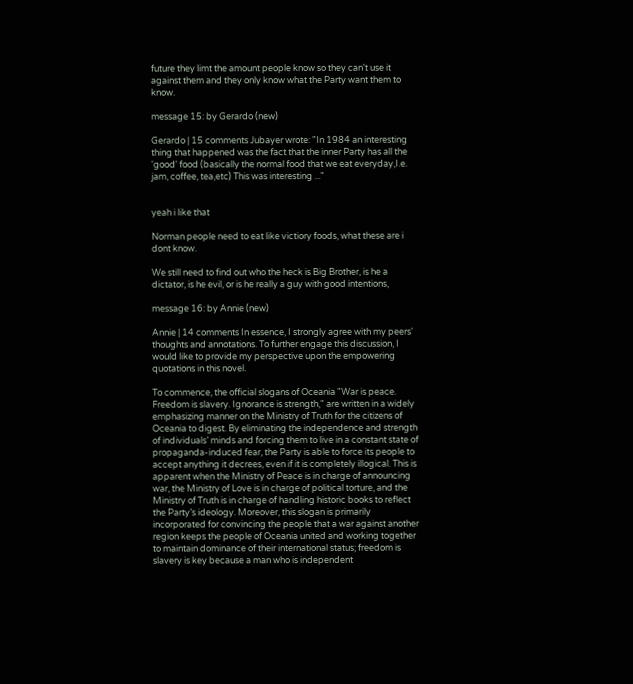future they limt the amount people know so they can't use it against them and they only know what the Party want them to know.

message 15: by Gerardo (new)

Gerardo | 15 comments Jubayer wrote: "In 1984 an interesting thing that happened was the fact that the inner Party has all the 'good' food (basically the normal food that we eat everyday,I.e. jam, coffee, tea,etc) This was interesting ..."


yeah i like that

Norman people need to eat like victiory foods, what these are i dont know.

We still need to find out who the heck is Big Brother, is he a dictator, is he evil, or is he really a guy with good intentions,

message 16: by Annie (new)

Annie | 14 comments In essence, I strongly agree with my peers' thoughts and annotations. To further engage this discussion, I would like to provide my perspective upon the empowering quotations in this novel.

To commence, the official slogans of Oceania "War is peace. Freedom is slavery. Ignorance is strength," are written in a widely emphasizing manner on the Ministry of Truth for the citizens of Oceania to digest. By eliminating the independence and strength of individuals’ minds and forcing them to live in a constant state of propaganda-induced fear, the Party is able to force its people to accept anything it decrees, even if it is completely illogical. This is apparent when the Ministry of Peace is in charge of announcing war, the Ministry of Love is in charge of political torture, and the Ministry of Truth is in charge of handling historic books to reflect the Party’s ideology. Moreover, this slogan is primarily incorporated for convincing the people that a war against another region keeps the people of Oceania united and working together to maintain dominance of their international status; freedom is slavery is key because a man who is independent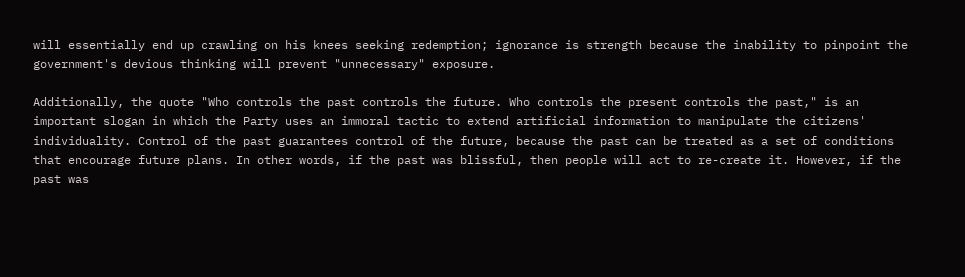will essentially end up crawling on his knees seeking redemption; ignorance is strength because the inability to pinpoint the government's devious thinking will prevent "unnecessary" exposure.

Additionally, the quote "Who controls the past controls the future. Who controls the present controls the past," is an important slogan in which the Party uses an immoral tactic to extend artificial information to manipulate the citizens' individuality. Control of the past guarantees control of the future, because the past can be treated as a set of conditions that encourage future plans. In other words, if the past was blissful, then people will act to re-create it. However, if the past was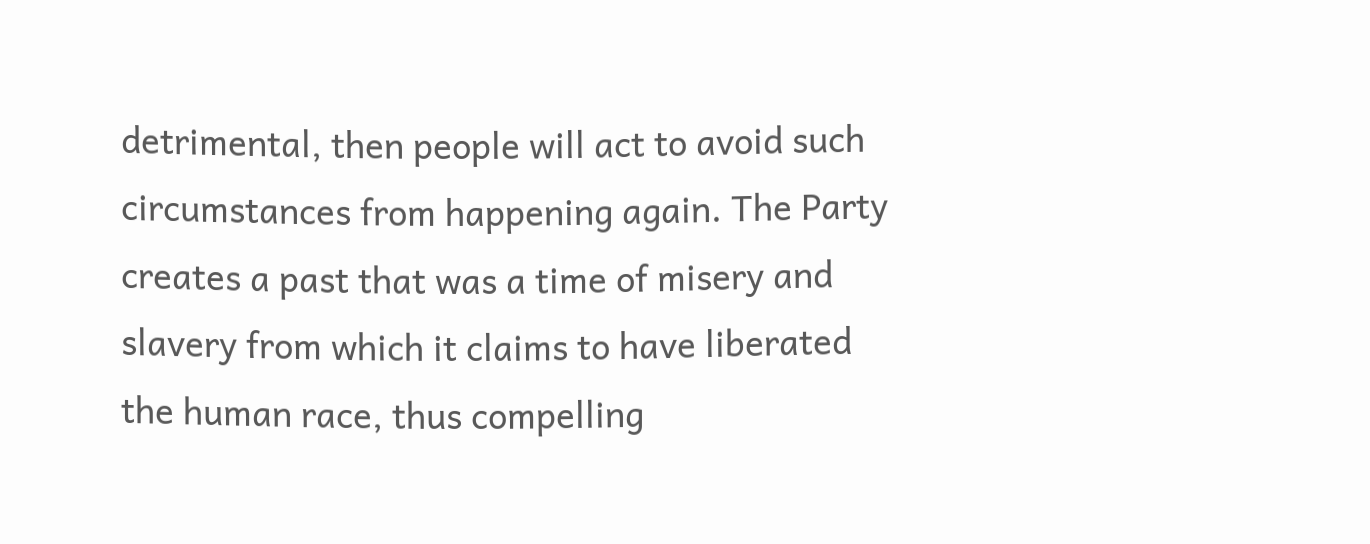detrimental, then people will act to avoid such circumstances from happening again. The Party creates a past that was a time of misery and slavery from which it claims to have liberated the human race, thus compelling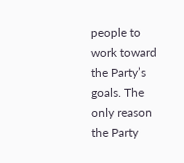people to work toward the Party’s goals. The only reason the Party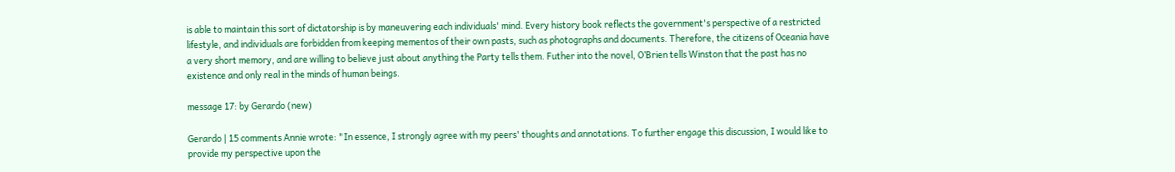is able to maintain this sort of dictatorship is by maneuvering each individuals' mind. Every history book reflects the government's perspective of a restricted lifestyle, and individuals are forbidden from keeping mementos of their own pasts, such as photographs and documents. Therefore, the citizens of Oceania have a very short memory, and are willing to believe just about anything the Party tells them. Futher into the novel, O’Brien tells Winston that the past has no existence and only real in the minds of human beings.

message 17: by Gerardo (new)

Gerardo | 15 comments Annie wrote: "In essence, I strongly agree with my peers' thoughts and annotations. To further engage this discussion, I would like to provide my perspective upon the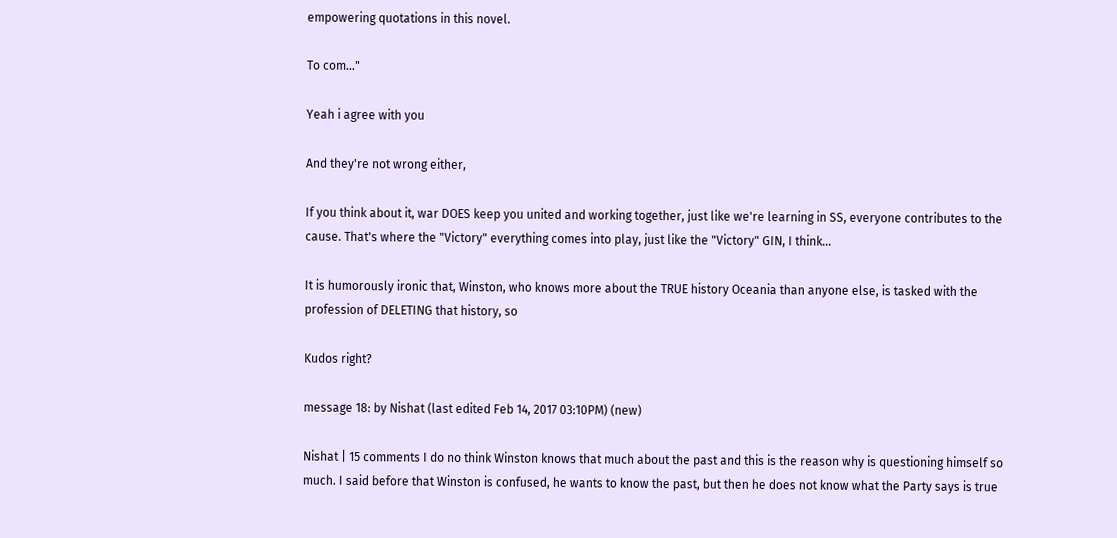empowering quotations in this novel.

To com..."

Yeah i agree with you

And they're not wrong either,

If you think about it, war DOES keep you united and working together, just like we're learning in SS, everyone contributes to the cause. That's where the "Victory" everything comes into play, just like the "Victory" GIN, I think...

It is humorously ironic that, Winston, who knows more about the TRUE history Oceania than anyone else, is tasked with the profession of DELETING that history, so

Kudos right?

message 18: by Nishat (last edited Feb 14, 2017 03:10PM) (new)

Nishat | 15 comments I do no think Winston knows that much about the past and this is the reason why is questioning himself so much. I said before that Winston is confused, he wants to know the past, but then he does not know what the Party says is true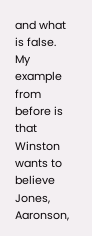and what is false. My example from before is that Winston wants to believe Jones, Aaronson,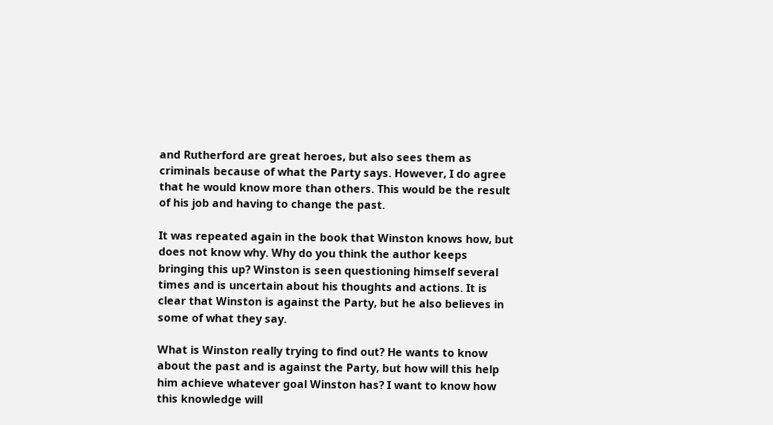and Rutherford are great heroes, but also sees them as criminals because of what the Party says. However, I do agree that he would know more than others. This would be the result of his job and having to change the past.

It was repeated again in the book that Winston knows how, but does not know why. Why do you think the author keeps bringing this up? Winston is seen questioning himself several times and is uncertain about his thoughts and actions. It is clear that Winston is against the Party, but he also believes in some of what they say.

What is Winston really trying to find out? He wants to know about the past and is against the Party, but how will this help him achieve whatever goal Winston has? I want to know how this knowledge will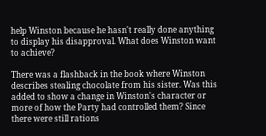help Winston because he hasn't really done anything to display his disapproval. What does Winston want to achieve?

There was a flashback in the book where Winston describes stealing chocolate from his sister. Was this added to show a change in Winston's character or more of how the Party had controlled them? Since there were still rations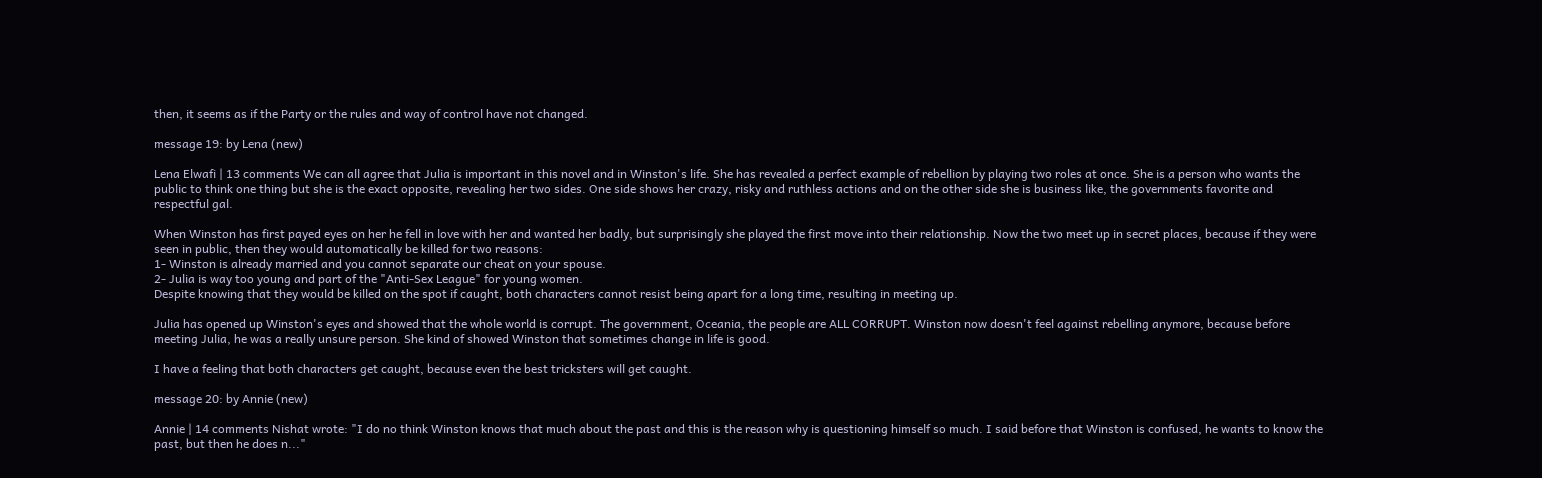then, it seems as if the Party or the rules and way of control have not changed.

message 19: by Lena (new)

Lena Elwafi | 13 comments We can all agree that Julia is important in this novel and in Winston's life. She has revealed a perfect example of rebellion by playing two roles at once. She is a person who wants the public to think one thing but she is the exact opposite, revealing her two sides. One side shows her crazy, risky and ruthless actions and on the other side she is business like, the governments favorite and respectful gal.

When Winston has first payed eyes on her he fell in love with her and wanted her badly, but surprisingly she played the first move into their relationship. Now the two meet up in secret places, because if they were seen in public, then they would automatically be killed for two reasons:
1- Winston is already married and you cannot separate our cheat on your spouse.
2- Julia is way too young and part of the "Anti-Sex League" for young women.
Despite knowing that they would be killed on the spot if caught, both characters cannot resist being apart for a long time, resulting in meeting up.

Julia has opened up Winston's eyes and showed that the whole world is corrupt. The government, Oceania, the people are ALL CORRUPT. Winston now doesn't feel against rebelling anymore, because before meeting Julia, he was a really unsure person. She kind of showed Winston that sometimes change in life is good.

I have a feeling that both characters get caught, because even the best tricksters will get caught.

message 20: by Annie (new)

Annie | 14 comments Nishat wrote: "I do no think Winston knows that much about the past and this is the reason why is questioning himself so much. I said before that Winston is confused, he wants to know the past, but then he does n..."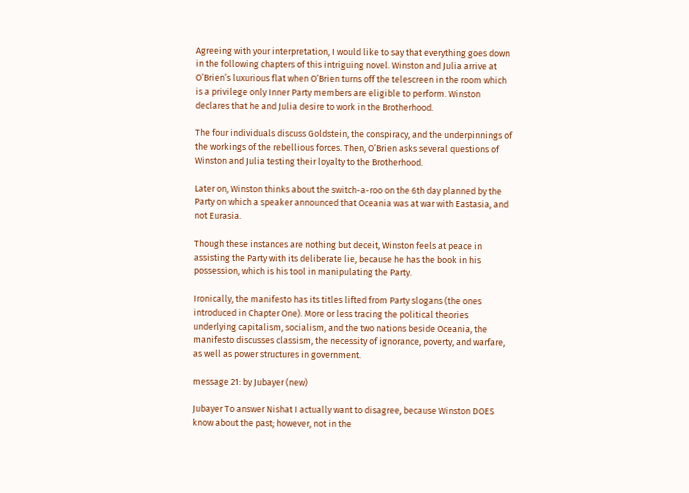Agreeing with your interpretation, I would like to say that everything goes down in the following chapters of this intriguing novel. Winston and Julia arrive at O’Brien’s luxurious flat when O’Brien turns off the telescreen in the room which is a privilege only Inner Party members are eligible to perform. Winston declares that he and Julia desire to work in the Brotherhood.

The four individuals discuss Goldstein, the conspiracy, and the underpinnings of the workings of the rebellious forces. Then, O’Brien asks several questions of Winston and Julia testing their loyalty to the Brotherhood.

Later on, Winston thinks about the switch-a-roo on the 6th day planned by the Party on which a speaker announced that Oceania was at war with Eastasia, and not Eurasia.

Though these instances are nothing but deceit, Winston feels at peace in assisting the Party with its deliberate lie, because he has the book in his possession, which is his tool in manipulating the Party.

Ironically, the manifesto has its titles lifted from Party slogans (the ones introduced in Chapter One). More or less tracing the political theories underlying capitalism, socialism, and the two nations beside Oceania, the manifesto discusses classism, the necessity of ignorance, poverty, and warfare, as well as power structures in government.

message 21: by Jubayer (new)

Jubayer To answer Nishat I actually want to disagree, because Winston DOES know about the past; however, not in the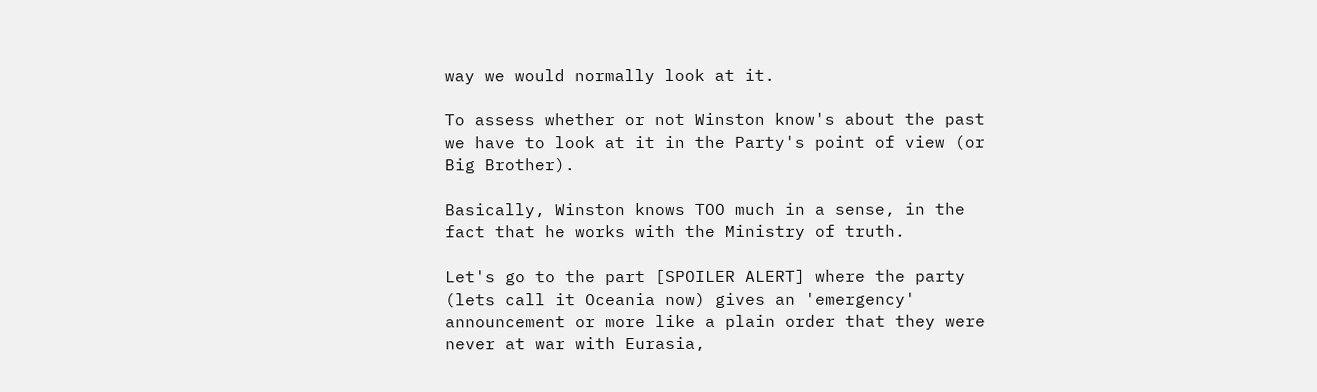way we would normally look at it.

To assess whether or not Winston know's about the past we have to look at it in the Party's point of view (or Big Brother).

Basically, Winston knows TOO much in a sense, in the fact that he works with the Ministry of truth.

Let's go to the part [SPOILER ALERT] where the party (lets call it Oceania now) gives an 'emergency' announcement or more like a plain order that they were never at war with Eurasia,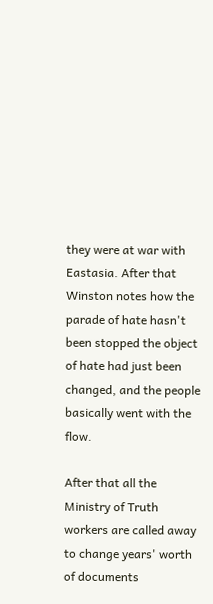they were at war with Eastasia. After that Winston notes how the parade of hate hasn't been stopped the object of hate had just been changed, and the people basically went with the flow.

After that all the Ministry of Truth workers are called away to change years' worth of documents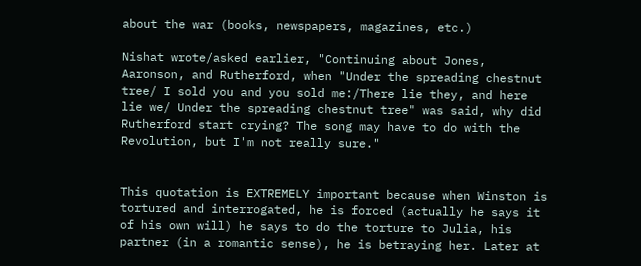about the war (books, newspapers, magazines, etc.)

Nishat wrote/asked earlier, "Continuing about Jones, Aaronson, and Rutherford, when "Under the spreading chestnut tree/ I sold you and you sold me:/There lie they, and here lie we/ Under the spreading chestnut tree" was said, why did Rutherford start crying? The song may have to do with the Revolution, but I'm not really sure."


This quotation is EXTREMELY important because when Winston is tortured and interrogated, he is forced (actually he says it of his own will) he says to do the torture to Julia, his partner (in a romantic sense), he is betraying her. Later at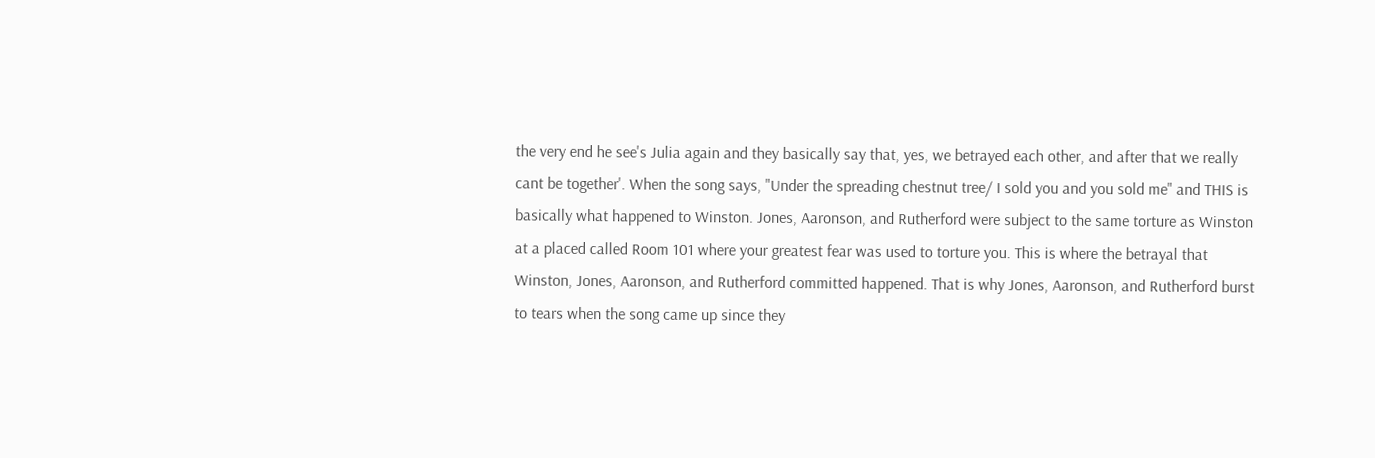the very end he see's Julia again and they basically say that, yes, we betrayed each other, and after that we really cant be together'. When the song says, "Under the spreading chestnut tree/ I sold you and you sold me" and THIS is basically what happened to Winston. Jones, Aaronson, and Rutherford were subject to the same torture as Winston at a placed called Room 101 where your greatest fear was used to torture you. This is where the betrayal that Winston, Jones, Aaronson, and Rutherford committed happened. That is why Jones, Aaronson, and Rutherford burst to tears when the song came up since they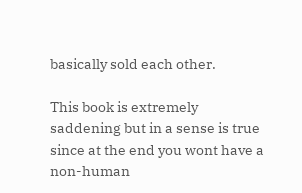basically sold each other.

This book is extremely saddening but in a sense is true since at the end you wont have a non-human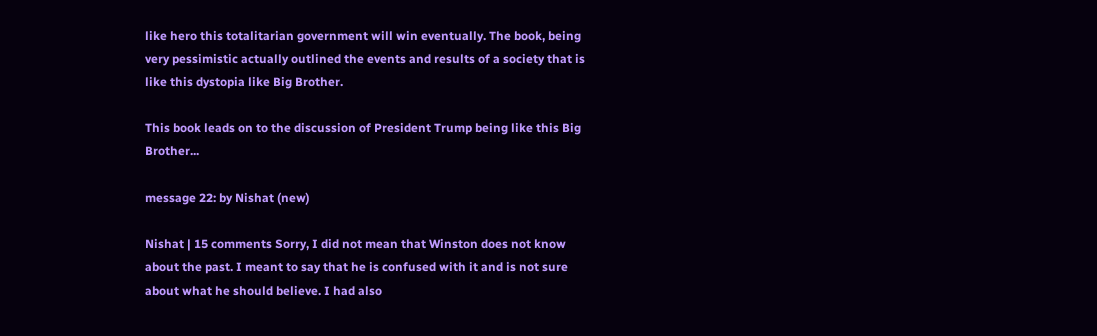like hero this totalitarian government will win eventually. The book, being very pessimistic actually outlined the events and results of a society that is like this dystopia like Big Brother.

This book leads on to the discussion of President Trump being like this Big Brother...

message 22: by Nishat (new)

Nishat | 15 comments Sorry, I did not mean that Winston does not know about the past. I meant to say that he is confused with it and is not sure about what he should believe. I had also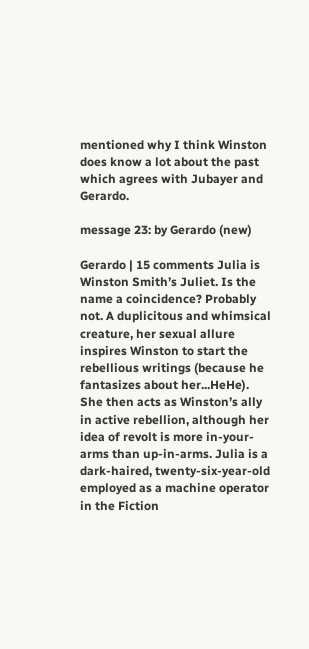mentioned why I think Winston does know a lot about the past which agrees with Jubayer and Gerardo.

message 23: by Gerardo (new)

Gerardo | 15 comments Julia is Winston Smith’s Juliet. Is the name a coincidence? Probably not. A duplicitous and whimsical creature, her sexual allure inspires Winston to start the rebellious writings (because he fantasizes about her...HeHe). She then acts as Winston’s ally in active rebellion, although her idea of revolt is more in-your-arms than up-in-arms. Julia is a dark-haired, twenty-six-year-old employed as a machine operator in the Fiction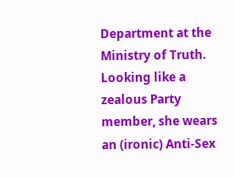Department at the Ministry of Truth. Looking like a zealous Party member, she wears an (ironic) Anti-Sex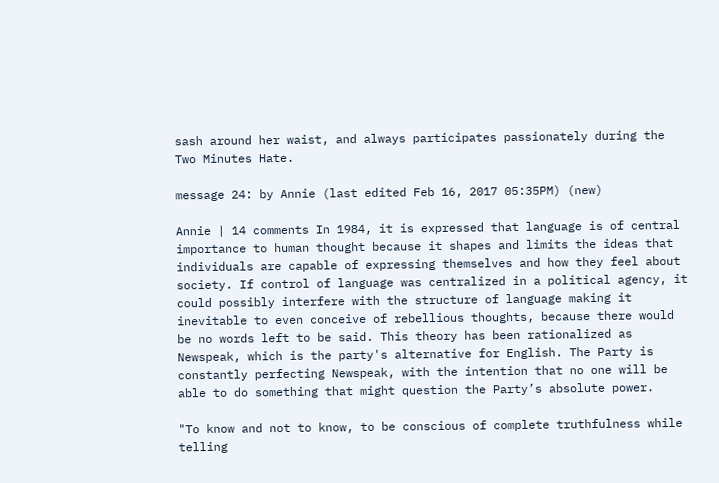sash around her waist, and always participates passionately during the Two Minutes Hate.

message 24: by Annie (last edited Feb 16, 2017 05:35PM) (new)

Annie | 14 comments In 1984, it is expressed that language is of central importance to human thought because it shapes and limits the ideas that individuals are capable of expressing themselves and how they feel about society. If control of language was centralized in a political agency, it could possibly interfere with the structure of language making it inevitable to even conceive of rebellious thoughts, because there would be no words left to be said. This theory has been rationalized as Newspeak, which is the party's alternative for English. The Party is constantly perfecting Newspeak, with the intention that no one will be able to do something that might question the Party’s absolute power.

"To know and not to know, to be conscious of complete truthfulness while telling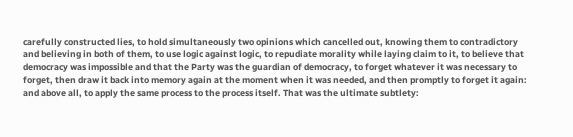carefully constructed lies, to hold simultaneously two opinions which cancelled out, knowing them to contradictory and believing in both of them, to use logic against logic, to repudiate morality while laying claim to it, to believe that democracy was impossible and that the Party was the guardian of democracy, to forget whatever it was necessary to forget, then draw it back into memory again at the moment when it was needed, and then promptly to forget it again: and above all, to apply the same process to the process itself. That was the ultimate subtlety: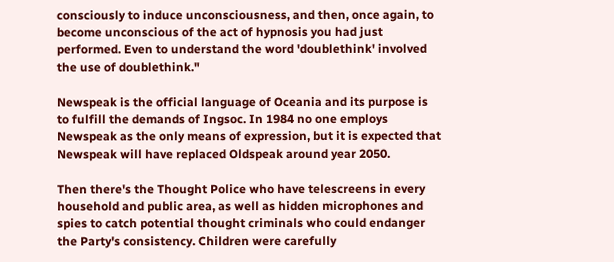consciously to induce unconsciousness, and then, once again, to become unconscious of the act of hypnosis you had just performed. Even to understand the word 'doublethink' involved the use of doublethink."

Newspeak is the official language of Oceania and its purpose is to fulfill the demands of Ingsoc. In 1984 no one employs Newspeak as the only means of expression, but it is expected that Newspeak will have replaced Oldspeak around year 2050.

Then there's the Thought Police who have telescreens in every household and public area, as well as hidden microphones and spies to catch potential thought criminals who could endanger the Party's consistency. Children were carefully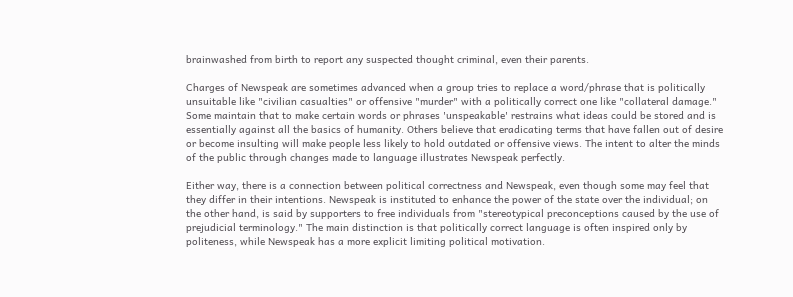brainwashed from birth to report any suspected thought criminal, even their parents.

Charges of Newspeak are sometimes advanced when a group tries to replace a word/phrase that is politically unsuitable like "civilian casualties" or offensive "murder" with a politically correct one like "collateral damage." Some maintain that to make certain words or phrases 'unspeakable' restrains what ideas could be stored and is essentially against all the basics of humanity. Others believe that eradicating terms that have fallen out of desire or become insulting will make people less likely to hold outdated or offensive views. The intent to alter the minds of the public through changes made to language illustrates Newspeak perfectly.

Either way, there is a connection between political correctness and Newspeak, even though some may feel that they differ in their intentions. Newspeak is instituted to enhance the power of the state over the individual; on the other hand, is said by supporters to free individuals from "stereotypical preconceptions caused by the use of prejudicial terminology." The main distinction is that politically correct language is often inspired only by politeness, while Newspeak has a more explicit limiting political motivation.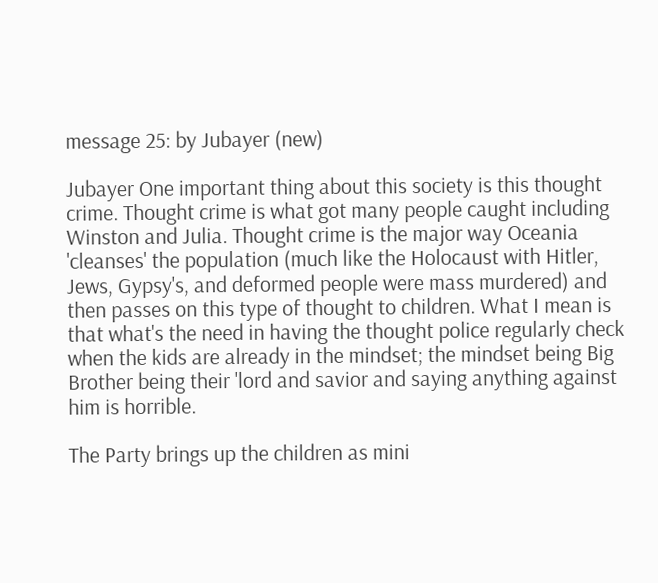message 25: by Jubayer (new)

Jubayer One important thing about this society is this thought crime. Thought crime is what got many people caught including Winston and Julia. Thought crime is the major way Oceania 'cleanses' the population (much like the Holocaust with Hitler, Jews, Gypsy's, and deformed people were mass murdered) and then passes on this type of thought to children. What I mean is that what's the need in having the thought police regularly check when the kids are already in the mindset; the mindset being Big Brother being their 'lord and savior and saying anything against him is horrible.

The Party brings up the children as mini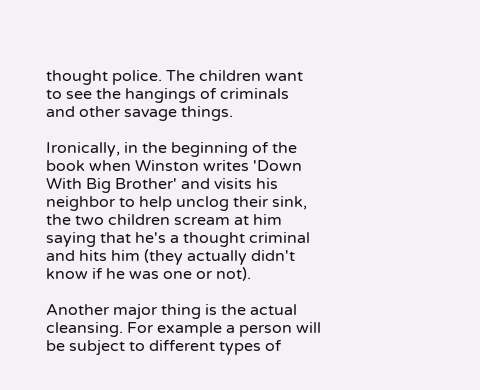thought police. The children want to see the hangings of criminals and other savage things.

Ironically, in the beginning of the book when Winston writes 'Down With Big Brother' and visits his neighbor to help unclog their sink, the two children scream at him saying that he's a thought criminal and hits him (they actually didn't know if he was one or not).

Another major thing is the actual cleansing. For example a person will be subject to different types of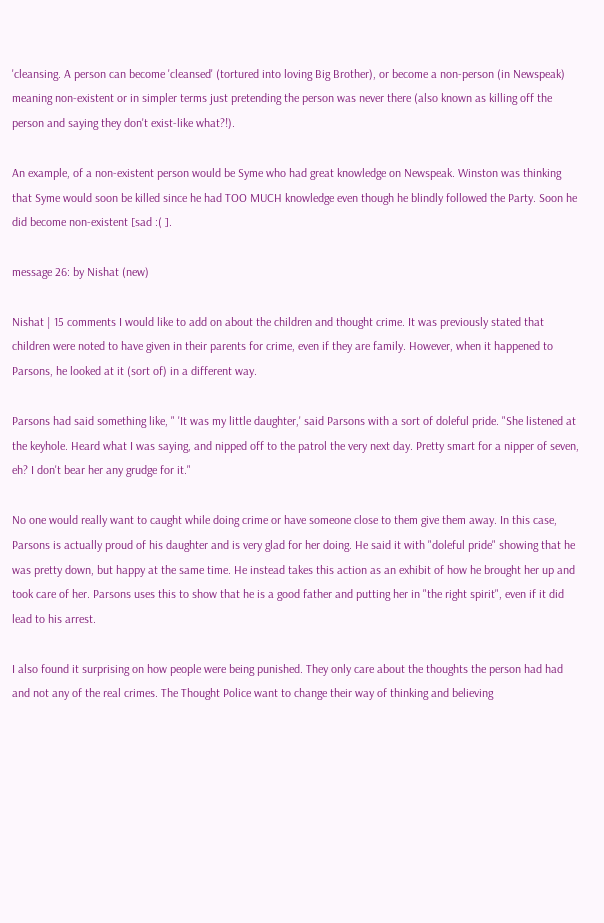'cleansing. A person can become 'cleansed' (tortured into loving Big Brother), or become a non-person (in Newspeak) meaning non-existent or in simpler terms just pretending the person was never there (also known as killing off the person and saying they don't exist-like what?!).

An example, of a non-existent person would be Syme who had great knowledge on Newspeak. Winston was thinking that Syme would soon be killed since he had TOO MUCH knowledge even though he blindly followed the Party. Soon he did become non-existent [sad :( ].

message 26: by Nishat (new)

Nishat | 15 comments I would like to add on about the children and thought crime. It was previously stated that children were noted to have given in their parents for crime, even if they are family. However, when it happened to Parsons, he looked at it (sort of) in a different way.

Parsons had said something like, " 'It was my little daughter,' said Parsons with a sort of doleful pride. "She listened at the keyhole. Heard what I was saying, and nipped off to the patrol the very next day. Pretty smart for a nipper of seven, eh? I don't bear her any grudge for it."

No one would really want to caught while doing crime or have someone close to them give them away. In this case, Parsons is actually proud of his daughter and is very glad for her doing. He said it with "doleful pride" showing that he was pretty down, but happy at the same time. He instead takes this action as an exhibit of how he brought her up and took care of her. Parsons uses this to show that he is a good father and putting her in "the right spirit", even if it did lead to his arrest.

I also found it surprising on how people were being punished. They only care about the thoughts the person had had and not any of the real crimes. The Thought Police want to change their way of thinking and believing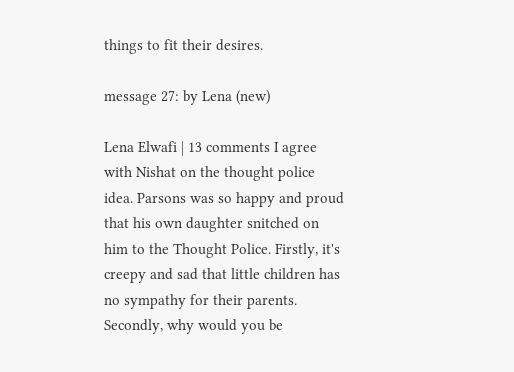things to fit their desires.

message 27: by Lena (new)

Lena Elwafi | 13 comments I agree with Nishat on the thought police idea. Parsons was so happy and proud that his own daughter snitched on him to the Thought Police. Firstly, it's creepy and sad that little children has no sympathy for their parents. Secondly, why would you be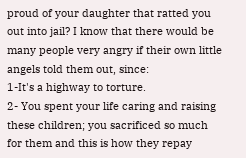proud of your daughter that ratted you out into jail? I know that there would be many people very angry if their own little angels told them out, since:
1-It's a highway to torture.
2- You spent your life caring and raising these children; you sacrificed so much for them and this is how they repay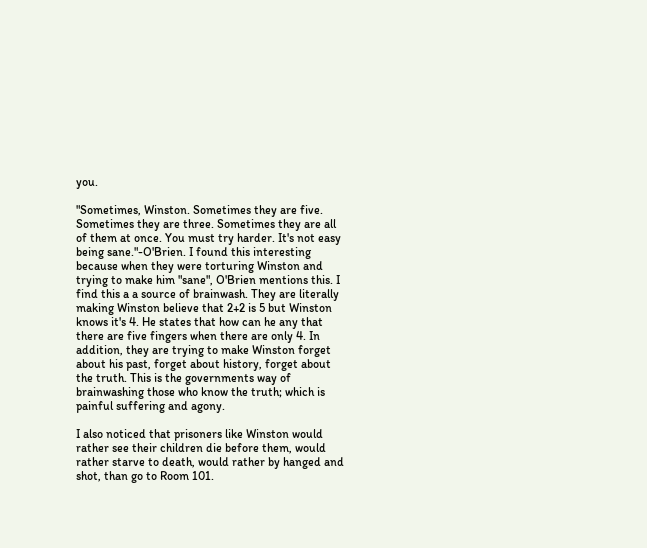you.

"Sometimes, Winston. Sometimes they are five. Sometimes they are three. Sometimes they are all of them at once. You must try harder. It's not easy being sane."-O'Brien. I found this interesting because when they were torturing Winston and trying to make him "sane", O'Brien mentions this. I find this a a source of brainwash. They are literally making Winston believe that 2+2 is 5 but Winston knows it's 4. He states that how can he any that there are five fingers when there are only 4. In addition, they are trying to make Winston forget about his past, forget about history, forget about the truth. This is the governments way of brainwashing those who know the truth; which is painful suffering and agony.

I also noticed that prisoners like Winston would rather see their children die before them, would rather starve to death, would rather by hanged and shot, than go to Room 101.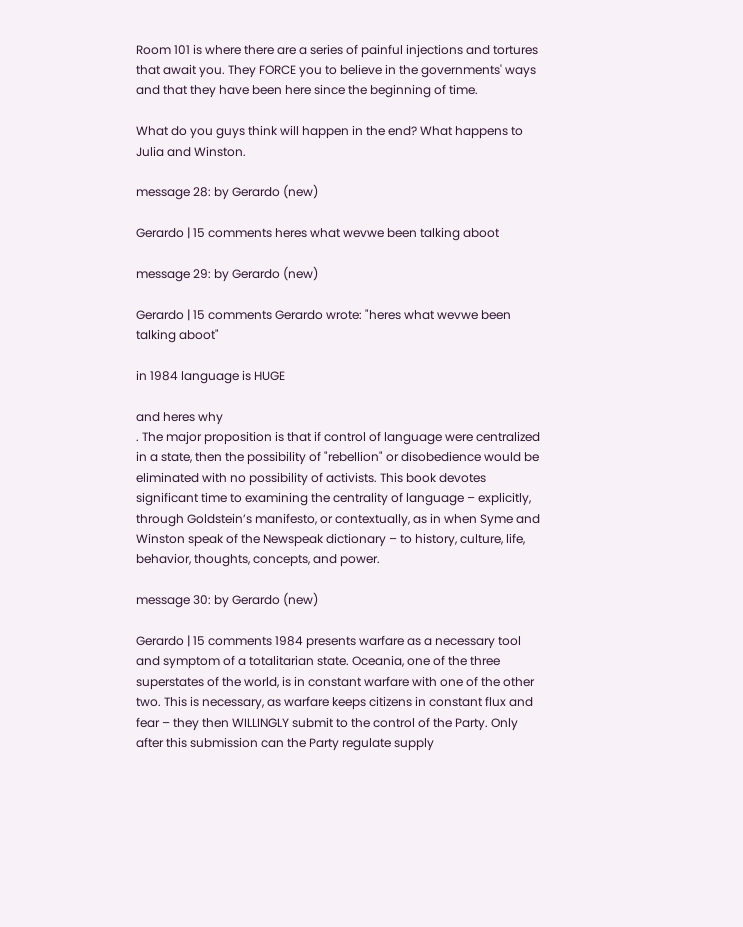Room 101 is where there are a series of painful injections and tortures that await you. They FORCE you to believe in the governments' ways and that they have been here since the beginning of time.

What do you guys think will happen in the end? What happens to Julia and Winston.

message 28: by Gerardo (new)

Gerardo | 15 comments heres what wevwe been talking aboot

message 29: by Gerardo (new)

Gerardo | 15 comments Gerardo wrote: "heres what wevwe been talking aboot"

in 1984 language is HUGE

and heres why
. The major proposition is that if control of language were centralized in a state, then the possibility of "rebellion" or disobedience would be eliminated with no possibility of activists. This book devotes significant time to examining the centrality of language – explicitly, through Goldstein’s manifesto, or contextually, as in when Syme and Winston speak of the Newspeak dictionary – to history, culture, life, behavior, thoughts, concepts, and power.

message 30: by Gerardo (new)

Gerardo | 15 comments 1984 presents warfare as a necessary tool and symptom of a totalitarian state. Oceania, one of the three superstates of the world, is in constant warfare with one of the other two. This is necessary, as warfare keeps citizens in constant flux and fear – they then WILLINGLY submit to the control of the Party. Only after this submission can the Party regulate supply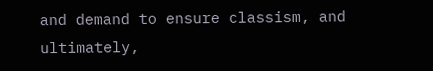and demand to ensure classism, and ultimately,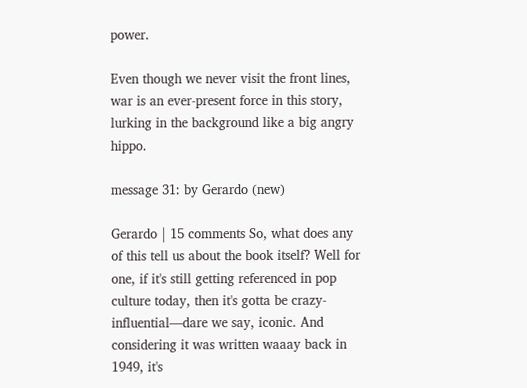power.

Even though we never visit the front lines, war is an ever-present force in this story, lurking in the background like a big angry hippo.

message 31: by Gerardo (new)

Gerardo | 15 comments So, what does any of this tell us about the book itself? Well for one, if it's still getting referenced in pop culture today, then it's gotta be crazy-influential—dare we say, iconic. And considering it was written waaay back in 1949, it's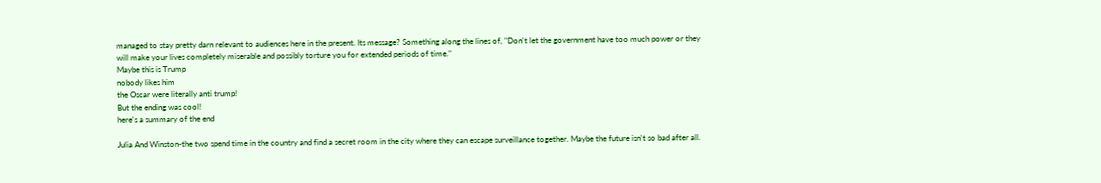managed to stay pretty darn relevant to audiences here in the present. Its message? Something along the lines of, "Don't let the government have too much power or they will make your lives completely miserable and possibly torture you for extended periods of time."
Maybe this is Trump
nobody likes him
the Oscar were literally anti trump!
But the ending was cool!
here's a summary of the end

Julia And Winston-the two spend time in the country and find a secret room in the city where they can escape surveillance together. Maybe the future isn't so bad after all.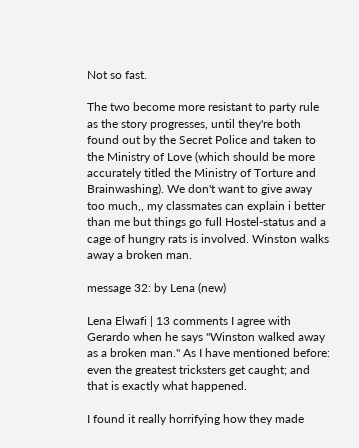Not so fast.

The two become more resistant to party rule as the story progresses, until they're both found out by the Secret Police and taken to the Ministry of Love (which should be more accurately titled the Ministry of Torture and Brainwashing). We don't want to give away too much,, my classmates can explain i better than me but things go full Hostel-status and a cage of hungry rats is involved. Winston walks away a broken man.

message 32: by Lena (new)

Lena Elwafi | 13 comments I agree with Gerardo when he says "Winston walked away as a broken man." As I have mentioned before: even the greatest tricksters get caught; and that is exactly what happened.

I found it really horrifying how they made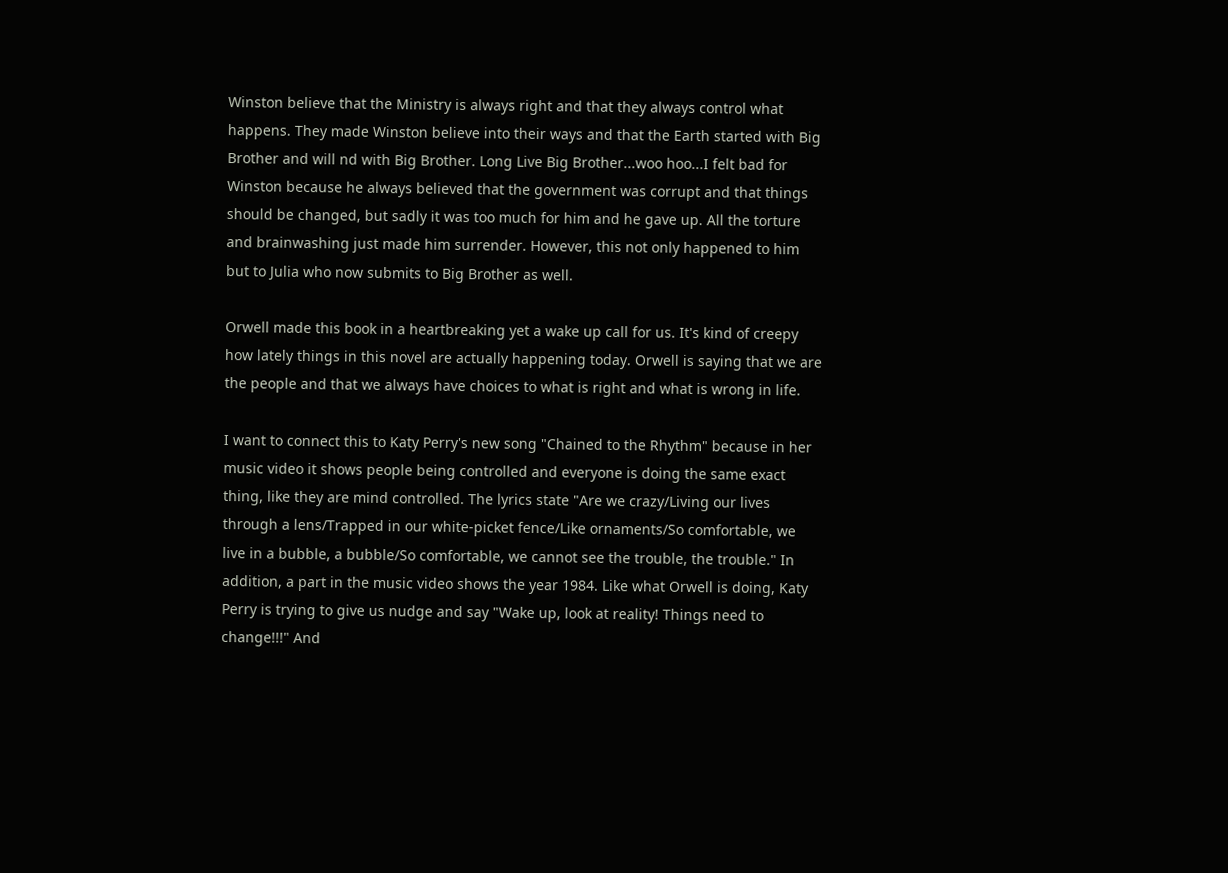Winston believe that the Ministry is always right and that they always control what happens. They made Winston believe into their ways and that the Earth started with Big Brother and will nd with Big Brother. Long Live Big Brother...woo hoo...I felt bad for Winston because he always believed that the government was corrupt and that things should be changed, but sadly it was too much for him and he gave up. All the torture and brainwashing just made him surrender. However, this not only happened to him but to Julia who now submits to Big Brother as well.

Orwell made this book in a heartbreaking yet a wake up call for us. It's kind of creepy how lately things in this novel are actually happening today. Orwell is saying that we are the people and that we always have choices to what is right and what is wrong in life.

I want to connect this to Katy Perry's new song "Chained to the Rhythm" because in her music video it shows people being controlled and everyone is doing the same exact thing, like they are mind controlled. The lyrics state "Are we crazy/Living our lives through a lens/Trapped in our white-picket fence/Like ornaments/So comfortable, we live in a bubble, a bubble/So comfortable, we cannot see the trouble, the trouble." In addition, a part in the music video shows the year 1984. Like what Orwell is doing, Katy Perry is trying to give us nudge and say "Wake up, look at reality! Things need to change!!!" And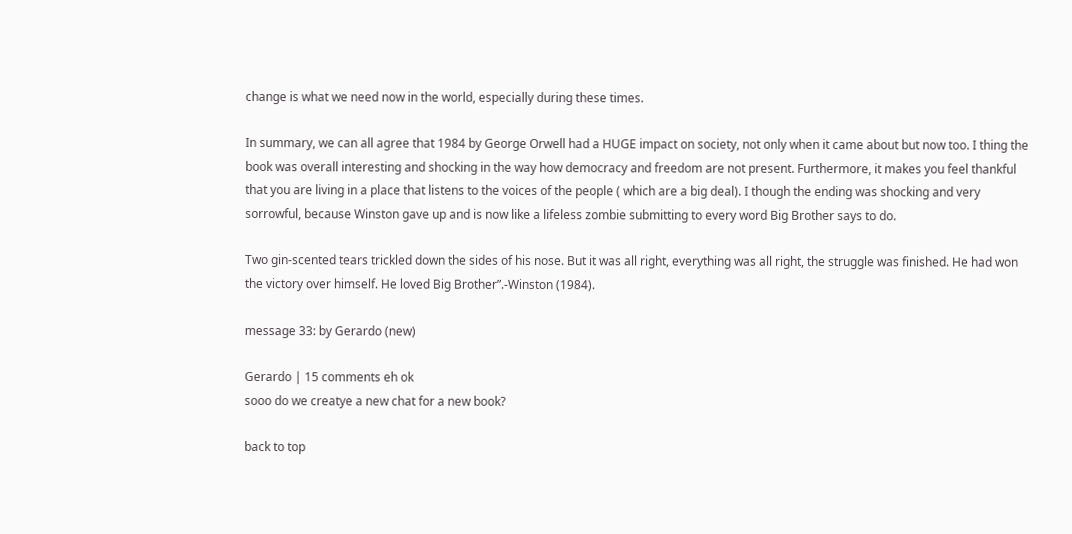change is what we need now in the world, especially during these times.

In summary, we can all agree that 1984 by George Orwell had a HUGE impact on society, not only when it came about but now too. I thing the book was overall interesting and shocking in the way how democracy and freedom are not present. Furthermore, it makes you feel thankful that you are living in a place that listens to the voices of the people ( which are a big deal). I though the ending was shocking and very sorrowful, because Winston gave up and is now like a lifeless zombie submitting to every word Big Brother says to do.

Two gin-scented tears trickled down the sides of his nose. But it was all right, everything was all right, the struggle was finished. He had won the victory over himself. He loved Big Brother”.-Winston (1984).

message 33: by Gerardo (new)

Gerardo | 15 comments eh ok
sooo do we creatye a new chat for a new book?

back to top